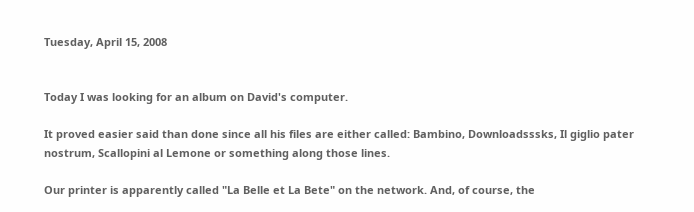Tuesday, April 15, 2008


Today I was looking for an album on David's computer.

It proved easier said than done since all his files are either called: Bambino, Downloadsssks, Il giglio pater nostrum, Scallopini al Lemone or something along those lines.

Our printer is apparently called "La Belle et La Bete" on the network. And, of course, the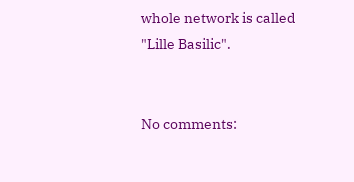whole network is called "Lille Basilic".


No comments: